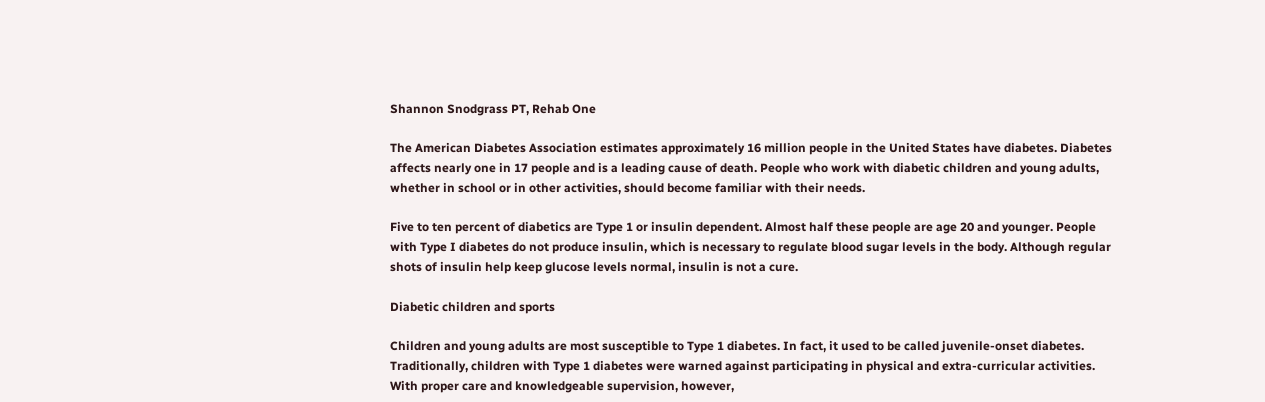Shannon Snodgrass PT, Rehab One

The American Diabetes Association estimates approximately 16 million people in the United States have diabetes. Diabetes affects nearly one in 17 people and is a leading cause of death. People who work with diabetic children and young adults, whether in school or in other activities, should become familiar with their needs.

Five to ten percent of diabetics are Type 1 or insulin dependent. Almost half these people are age 20 and younger. People with Type I diabetes do not produce insulin, which is necessary to regulate blood sugar levels in the body. Although regular shots of insulin help keep glucose levels normal, insulin is not a cure.

Diabetic children and sports

Children and young adults are most susceptible to Type 1 diabetes. In fact, it used to be called juvenile-onset diabetes. Traditionally, children with Type 1 diabetes were warned against participating in physical and extra-curricular activities. With proper care and knowledgeable supervision, however,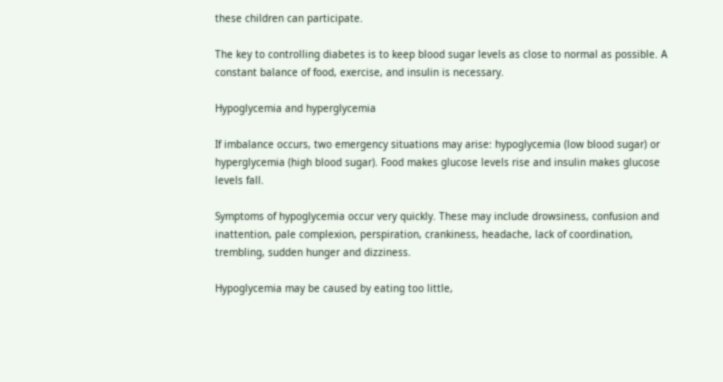these children can participate.

The key to controlling diabetes is to keep blood sugar levels as close to normal as possible. A constant balance of food, exercise, and insulin is necessary.

Hypoglycemia and hyperglycemia

If imbalance occurs, two emergency situations may arise: hypoglycemia (low blood sugar) or hyperglycemia (high blood sugar). Food makes glucose levels rise and insulin makes glucose levels fall.

Symptoms of hypoglycemia occur very quickly. These may include drowsiness, confusion and inattention, pale complexion, perspiration, crankiness, headache, lack of coordination, trembling, sudden hunger and dizziness.

Hypoglycemia may be caused by eating too little,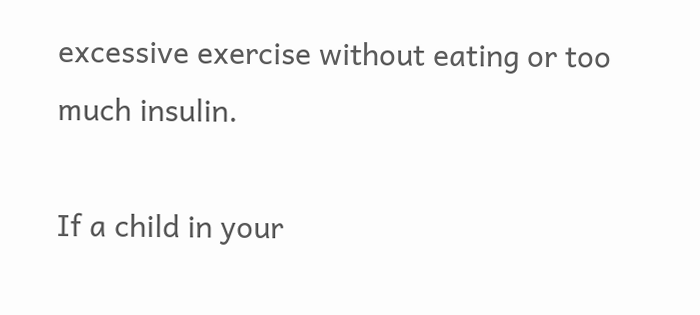excessive exercise without eating or too much insulin.

If a child in your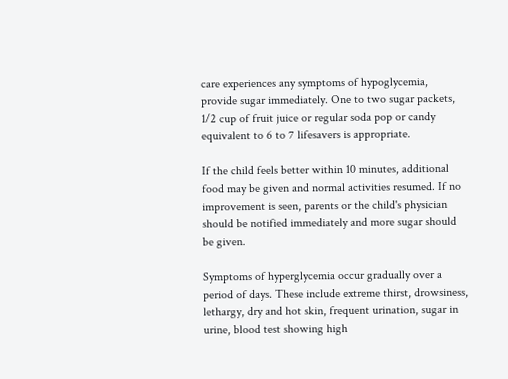care experiences any symptoms of hypoglycemia, provide sugar immediately. One to two sugar packets, 1/2 cup of fruit juice or regular soda pop or candy equivalent to 6 to 7 lifesavers is appropriate.

If the child feels better within 10 minutes, additional food may be given and normal activities resumed. If no improvement is seen, parents or the child's physician should be notified immediately and more sugar should be given.

Symptoms of hyperglycemia occur gradually over a period of days. These include extreme thirst, drowsiness, lethargy, dry and hot skin, frequent urination, sugar in urine, blood test showing high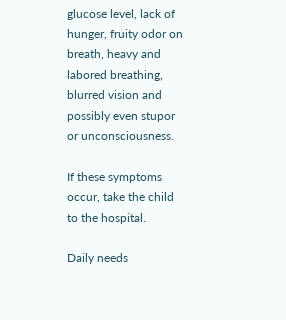glucose level, lack of hunger, fruity odor on breath, heavy and labored breathing, blurred vision and possibly even stupor or unconsciousness.

If these symptoms occur, take the child to the hospital.

Daily needs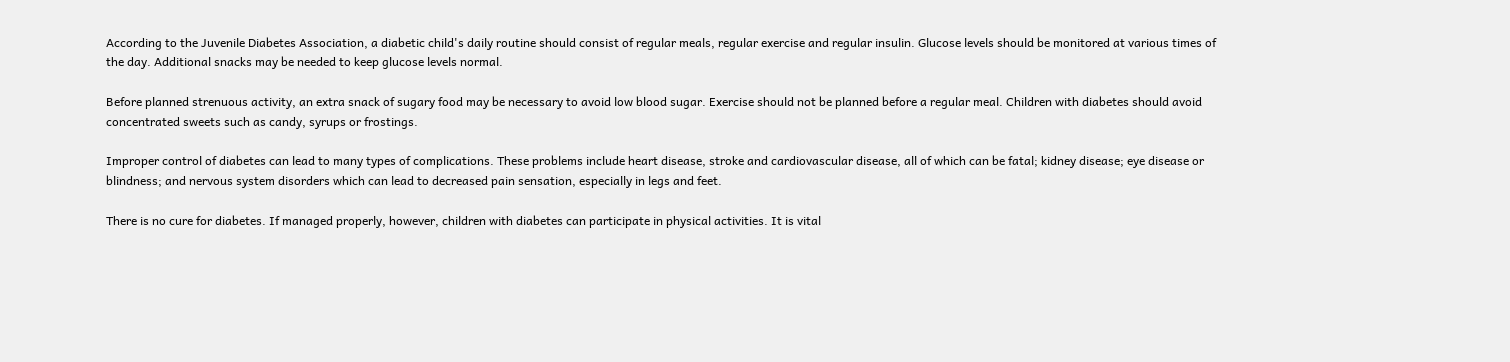According to the Juvenile Diabetes Association, a diabetic child's daily routine should consist of regular meals, regular exercise and regular insulin. Glucose levels should be monitored at various times of the day. Additional snacks may be needed to keep glucose levels normal.

Before planned strenuous activity, an extra snack of sugary food may be necessary to avoid low blood sugar. Exercise should not be planned before a regular meal. Children with diabetes should avoid concentrated sweets such as candy, syrups or frostings.

Improper control of diabetes can lead to many types of complications. These problems include heart disease, stroke and cardiovascular disease, all of which can be fatal; kidney disease; eye disease or blindness; and nervous system disorders which can lead to decreased pain sensation, especially in legs and feet.

There is no cure for diabetes. If managed properly, however, children with diabetes can participate in physical activities. It is vital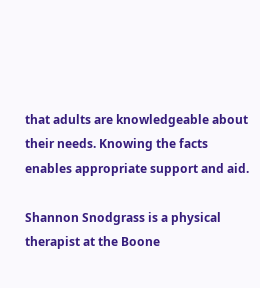that adults are knowledgeable about their needs. Knowing the facts enables appropriate support and aid.

Shannon Snodgrass is a physical therapist at the Boone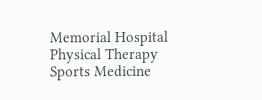Memorial Hospital Physical Therapy Sports Medicine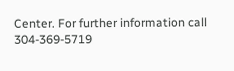Center. For further information call 304-369-5719